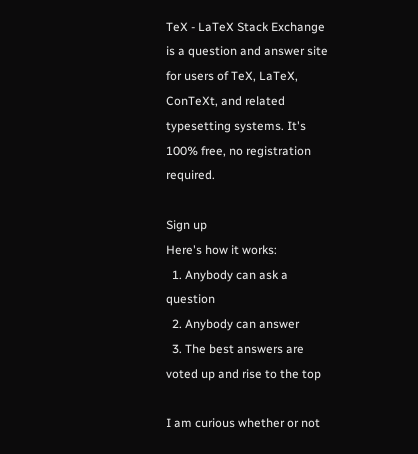TeX - LaTeX Stack Exchange is a question and answer site for users of TeX, LaTeX, ConTeXt, and related typesetting systems. It's 100% free, no registration required.

Sign up
Here's how it works:
  1. Anybody can ask a question
  2. Anybody can answer
  3. The best answers are voted up and rise to the top

I am curious whether or not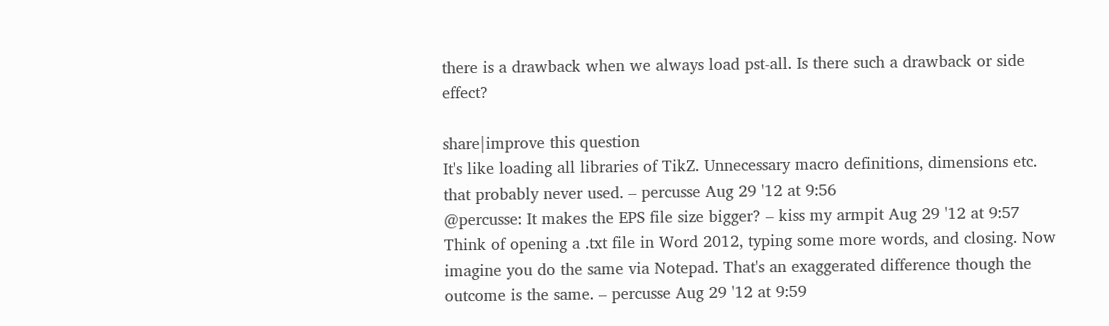there is a drawback when we always load pst-all. Is there such a drawback or side effect?

share|improve this question
It's like loading all libraries of TikZ. Unnecessary macro definitions, dimensions etc. that probably never used. – percusse Aug 29 '12 at 9:56
@percusse: It makes the EPS file size bigger? – kiss my armpit Aug 29 '12 at 9:57
Think of opening a .txt file in Word 2012, typing some more words, and closing. Now imagine you do the same via Notepad. That's an exaggerated difference though the outcome is the same. – percusse Aug 29 '12 at 9:59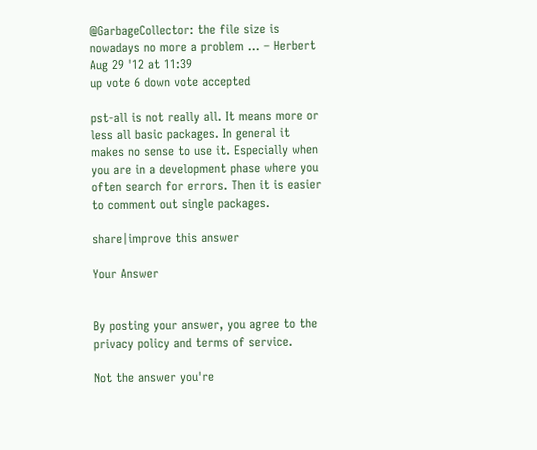@GarbageCollector: the file size is nowadays no more a problem ... – Herbert Aug 29 '12 at 11:39
up vote 6 down vote accepted

pst-all is not really all. It means more or less all basic packages. In general it makes no sense to use it. Especially when you are in a development phase where you often search for errors. Then it is easier to comment out single packages.

share|improve this answer

Your Answer


By posting your answer, you agree to the privacy policy and terms of service.

Not the answer you're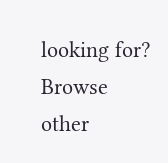looking for? Browse other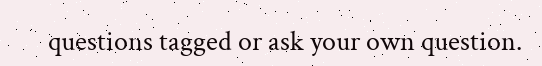questions tagged or ask your own question.